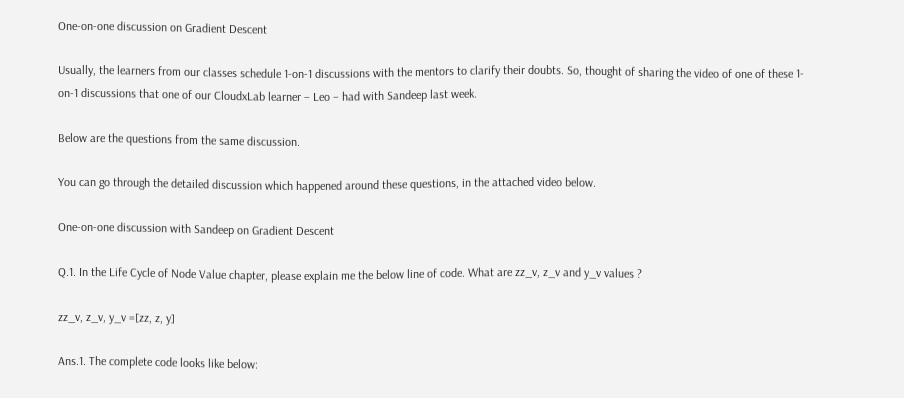One-on-one discussion on Gradient Descent

Usually, the learners from our classes schedule 1-on-1 discussions with the mentors to clarify their doubts. So, thought of sharing the video of one of these 1-on-1 discussions that one of our CloudxLab learner – Leo – had with Sandeep last week.

Below are the questions from the same discussion.

You can go through the detailed discussion which happened around these questions, in the attached video below.

One-on-one discussion with Sandeep on Gradient Descent

Q.1. In the Life Cycle of Node Value chapter, please explain me the below line of code. What are zz_v, z_v and y_v values ?

zz_v, z_v, y_v =[zz, z, y]

Ans.1. The complete code looks like below: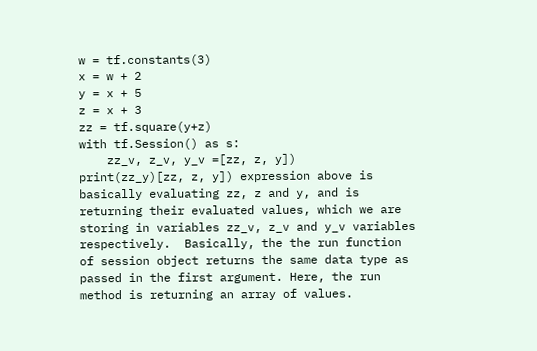w = tf.constants(3)
x = w + 2
y = x + 5
z = x + 3
zz = tf.square(y+z)
with tf.Session() as s:
    zz_v, z_v, y_v =[zz, z, y])
print(zz_y)[zz, z, y]) expression above is basically evaluating zz, z and y, and is returning their evaluated values, which we are storing in variables zz_v, z_v and y_v variables respectively.  Basically, the the run function of session object returns the same data type as passed in the first argument. Here, the run method is returning an array of values.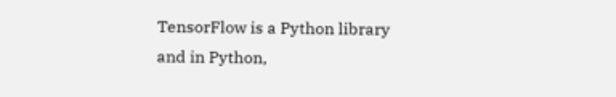TensorFlow is a Python library and in Python,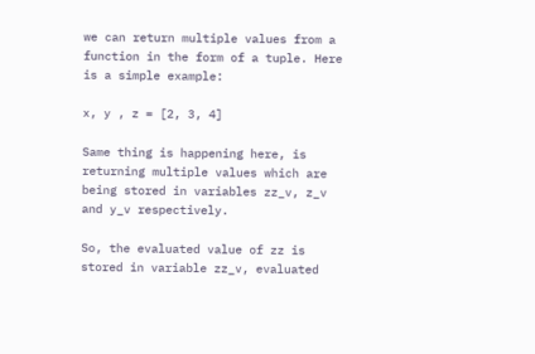we can return multiple values from a function in the form of a tuple. Here is a simple example:

x, y , z = [2, 3, 4]

Same thing is happening here, is returning multiple values which are being stored in variables zz_v, z_v and y_v respectively.

So, the evaluated value of zz is stored in variable zz_v, evaluated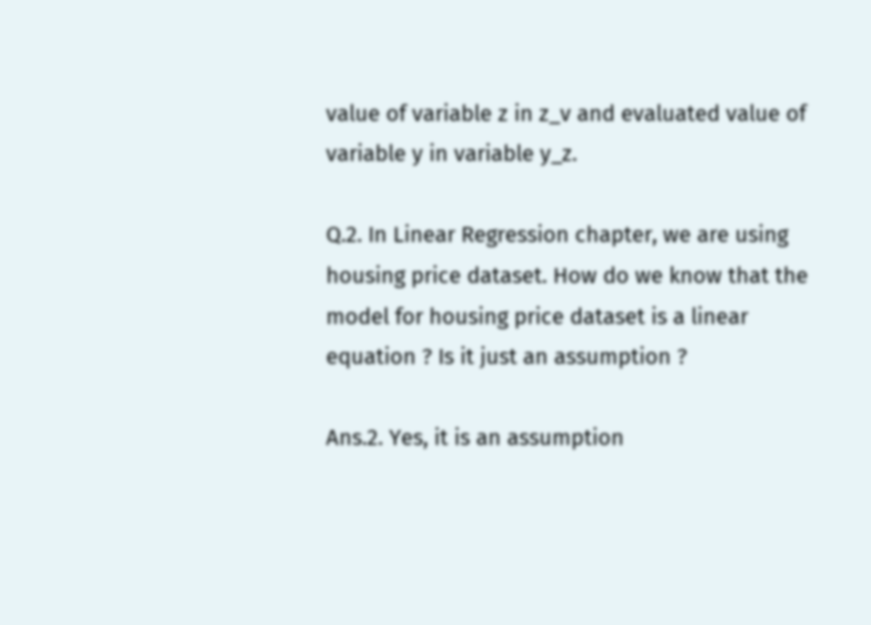value of variable z in z_v and evaluated value of variable y in variable y_z.

Q.2. In Linear Regression chapter, we are using housing price dataset. How do we know that the model for housing price dataset is a linear equation ? Is it just an assumption ?

Ans.2. Yes, it is an assumption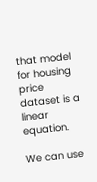that model for housing price dataset is a linear equation.

We can use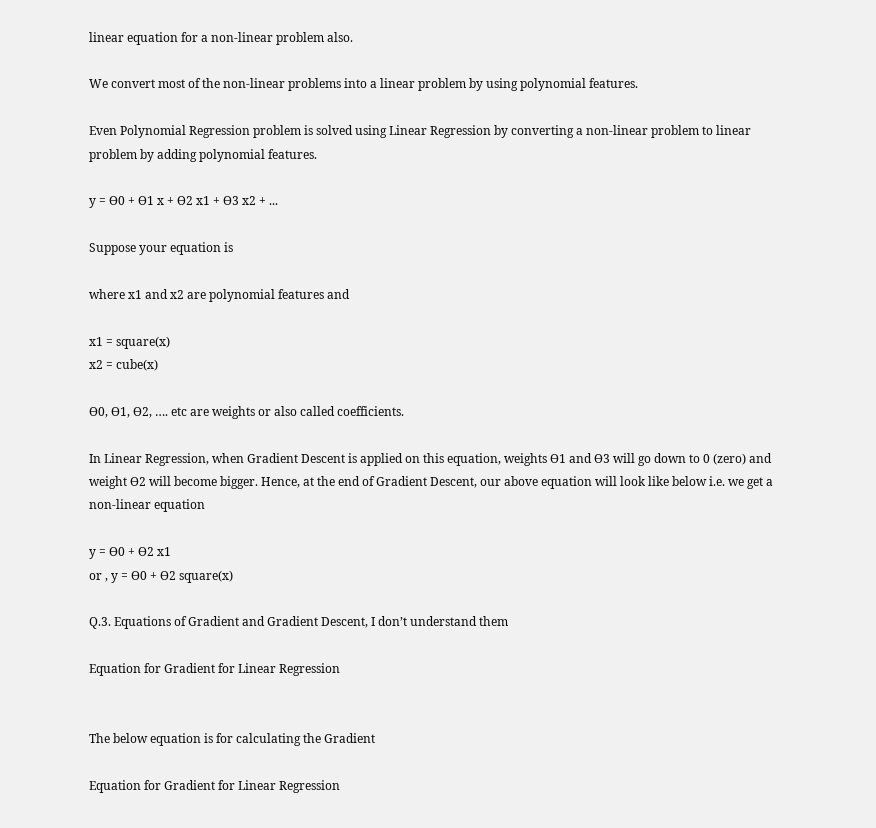linear equation for a non-linear problem also.

We convert most of the non-linear problems into a linear problem by using polynomial features.

Even Polynomial Regression problem is solved using Linear Regression by converting a non-linear problem to linear problem by adding polynomial features.

y = ϴ0 + ϴ1 x + ϴ2 x1 + ϴ3 x2 + ...

Suppose your equation is

where x1 and x2 are polynomial features and

x1 = square(x)
x2 = cube(x)

ϴ0, ϴ1, ϴ2, …. etc are weights or also called coefficients.

In Linear Regression, when Gradient Descent is applied on this equation, weights ϴ1 and ϴ3 will go down to 0 (zero) and weight ϴ2 will become bigger. Hence, at the end of Gradient Descent, our above equation will look like below i.e. we get a non-linear equation

y = ϴ0 + ϴ2 x1
or , y = ϴ0 + ϴ2 square(x)

Q.3. Equations of Gradient and Gradient Descent, I don’t understand them

Equation for Gradient for Linear Regression


The below equation is for calculating the Gradient

Equation for Gradient for Linear Regression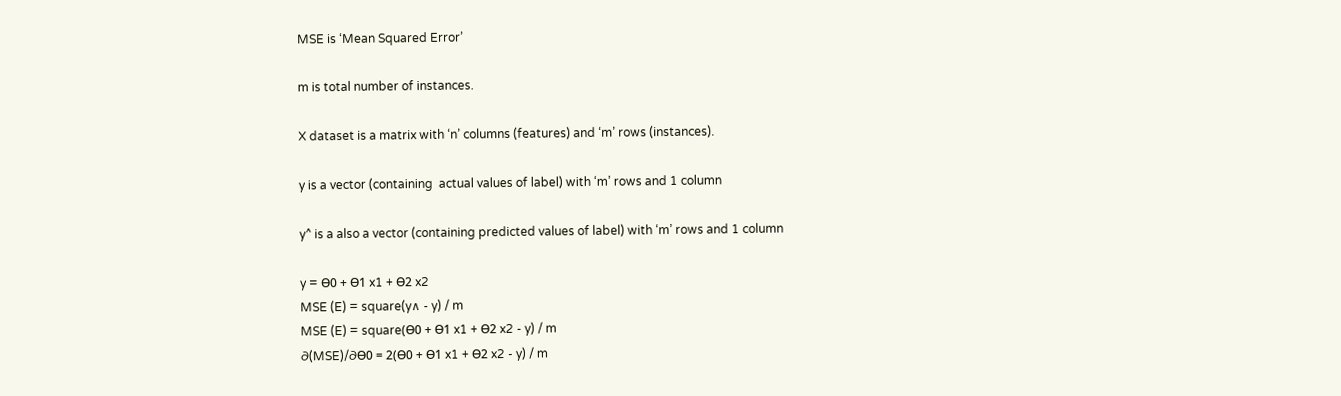MSE is ‘Mean Squared Error’

m is total number of instances.

X dataset is a matrix with ‘n’ columns (features) and ‘m’ rows (instances).

y is a vector (containing  actual values of label) with ‘m’ rows and 1 column

y^ is a also a vector (containing predicted values of label) with ‘m’ rows and 1 column

y = ϴ0 + ϴ1 x1 + ϴ2 x2
MSE (E) = square(y∧ - y) / m
MSE (E) = square(ϴ0 + ϴ1 x1 + ϴ2 x2 - y) / m
∂(MSE)/∂ϴ0 = 2(ϴ0 + ϴ1 x1 + ϴ2 x2 - y) / m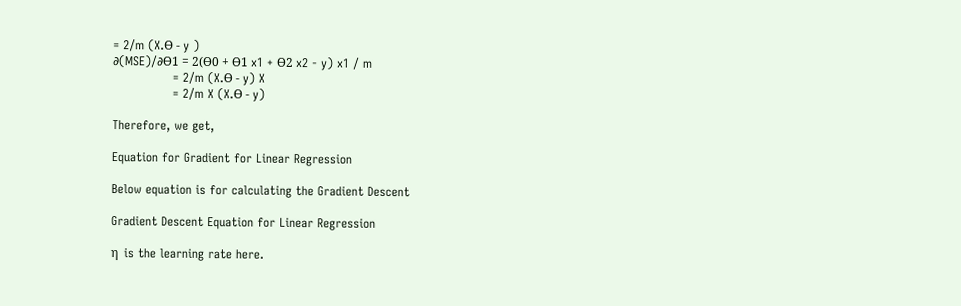= 2/m (X.ϴ - y )
∂(MSE)/∂ϴ1 = 2(ϴ0 + ϴ1 x1 + ϴ2 x2 - y) x1 / m
               = 2/m (X.ϴ - y) X
               = 2/m X (X.ϴ - y)

Therefore, we get,

Equation for Gradient for Linear Regression

Below equation is for calculating the Gradient Descent

Gradient Descent Equation for Linear Regression

η  is the learning rate here.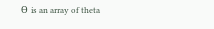ϴ is an array of theta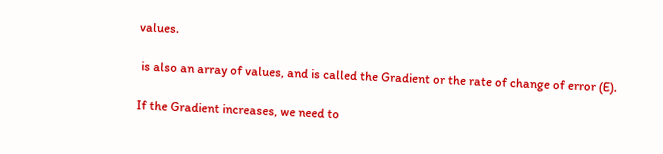values.

 is also an array of values, and is called the Gradient or the rate of change of error (E).

If the Gradient increases, we need to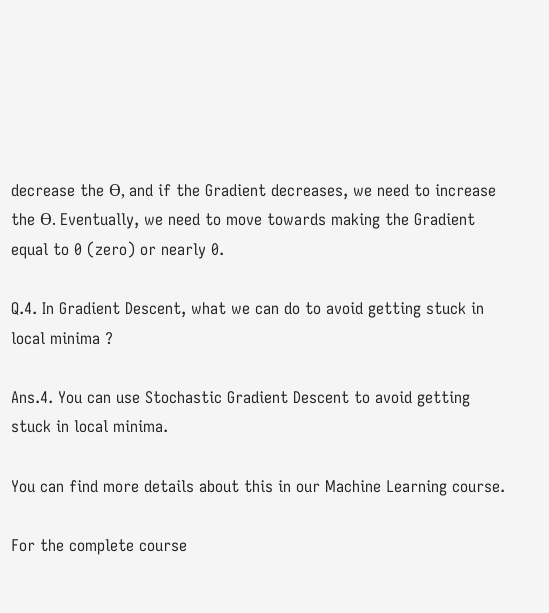decrease the ϴ, and if the Gradient decreases, we need to increase the ϴ. Eventually, we need to move towards making the Gradient equal to 0 (zero) or nearly 0.

Q.4. In Gradient Descent, what we can do to avoid getting stuck in local minima ?

Ans.4. You can use Stochastic Gradient Descent to avoid getting stuck in local minima.

You can find more details about this in our Machine Learning course.

For the complete course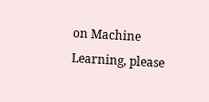on Machine Learning, please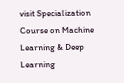visit Specialization Course on Machine Learning & Deep Learning